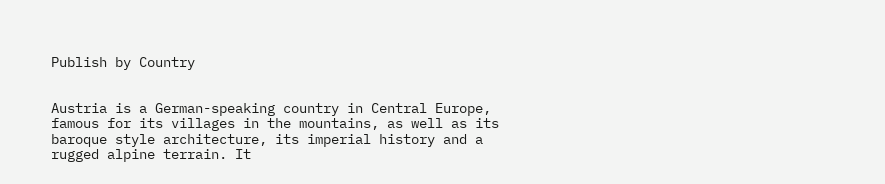Publish by Country


Austria is a German-speaking country in Central Europe, famous for its villages in the mountains, as well as its baroque style architecture, its imperial history and a rugged alpine terrain. It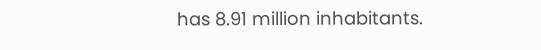has 8.91 million inhabitants.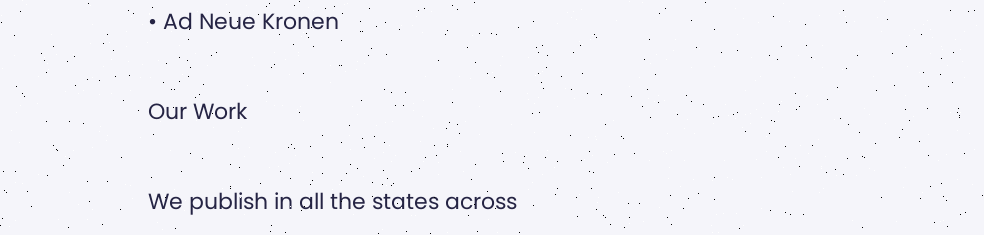• Ad Neue Kronen

Our Work

We publish in all the states across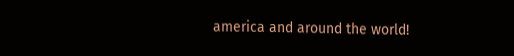america and around the world!